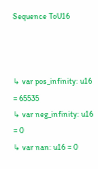Sequence ToU16



↳ var pos_infinity: u16 = 65535
↳ var neg_infinity: u16 = 0
↳ var nan: u16 = 0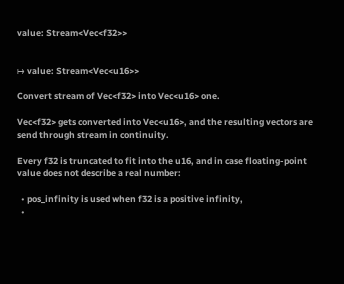value: Stream<Vec<f32>>


↦ value: Stream<Vec<u16>>

Convert stream of Vec<f32> into Vec<u16> one.

Vec<f32> gets converted into Vec<u16>, and the resulting vectors are send through stream in continuity.

Every f32 is truncated to fit into the u16, and in case floating-point value does not describe a real number:

  • pos_infinity is used when f32 is a positive infinity,
  •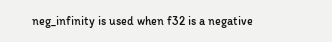neg_infinity is used when f32 is a negative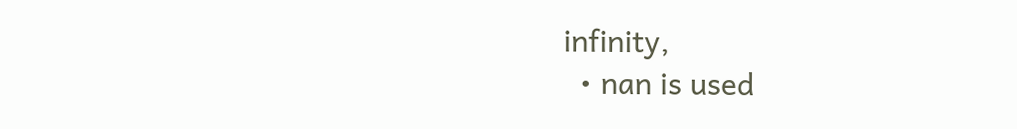infinity,
  • nan is used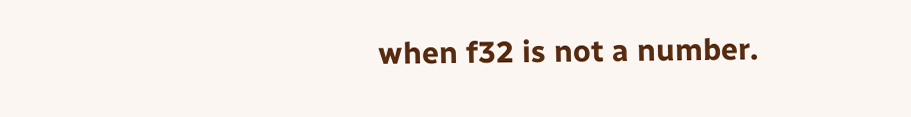when f32 is not a number.